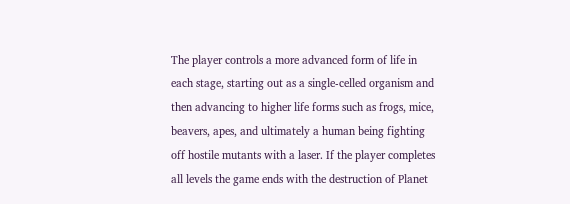The player controls a more advanced form of life in each stage, starting out as a single-celled organism and then advancing to higher life forms such as frogs, mice, beavers, apes, and ultimately a human being fighting off hostile mutants with a laser. If the player completes all levels the game ends with the destruction of Planet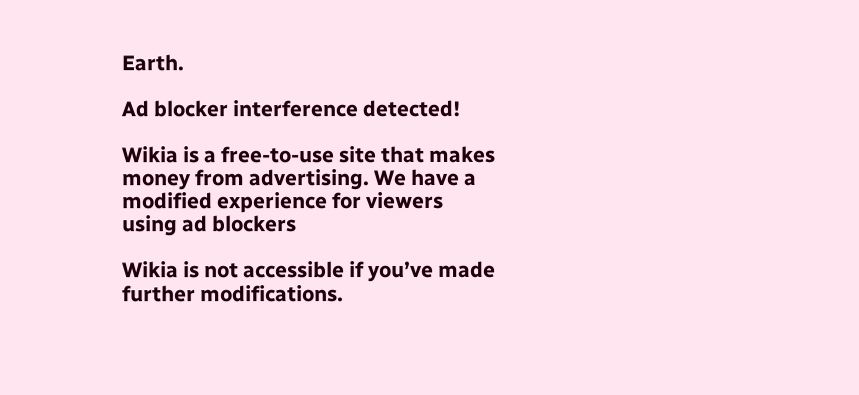Earth.

Ad blocker interference detected!

Wikia is a free-to-use site that makes money from advertising. We have a modified experience for viewers using ad blockers

Wikia is not accessible if you’ve made further modifications.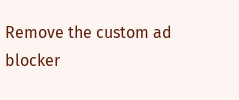Remove the custom ad blocker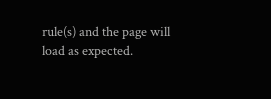rule(s) and the page will load as expected.